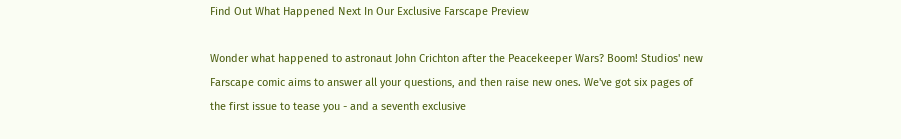Find Out What Happened Next In Our Exclusive Farscape Preview

Wonder what happened to astronaut John Crichton after the Peacekeeper Wars? Boom! Studios' new Farscape comic aims to answer all your questions, and then raise new ones. We've got six pages of the first issue to tease you - and a seventh exclusive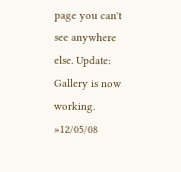page you can't see anywhere else. Update: Gallery is now working. »12/05/08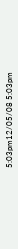5:03pm12/05/08 5:03pm